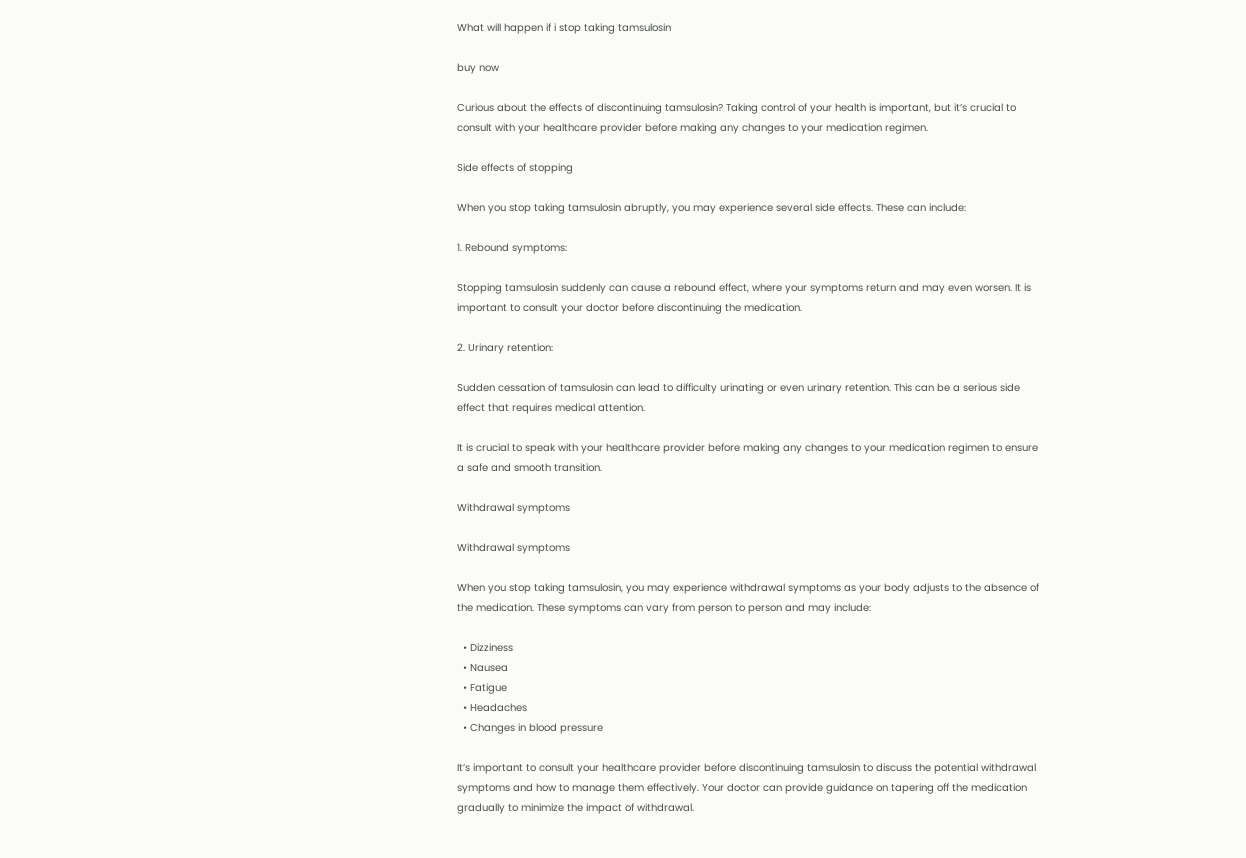What will happen if i stop taking tamsulosin

buy now

Curious about the effects of discontinuing tamsulosin? Taking control of your health is important, but it’s crucial to consult with your healthcare provider before making any changes to your medication regimen.

Side effects of stopping

When you stop taking tamsulosin abruptly, you may experience several side effects. These can include:

1. Rebound symptoms:

Stopping tamsulosin suddenly can cause a rebound effect, where your symptoms return and may even worsen. It is important to consult your doctor before discontinuing the medication.

2. Urinary retention:

Sudden cessation of tamsulosin can lead to difficulty urinating or even urinary retention. This can be a serious side effect that requires medical attention.

It is crucial to speak with your healthcare provider before making any changes to your medication regimen to ensure a safe and smooth transition.

Withdrawal symptoms

Withdrawal symptoms

When you stop taking tamsulosin, you may experience withdrawal symptoms as your body adjusts to the absence of the medication. These symptoms can vary from person to person and may include:

  • Dizziness
  • Nausea
  • Fatigue
  • Headaches
  • Changes in blood pressure

It’s important to consult your healthcare provider before discontinuing tamsulosin to discuss the potential withdrawal symptoms and how to manage them effectively. Your doctor can provide guidance on tapering off the medication gradually to minimize the impact of withdrawal.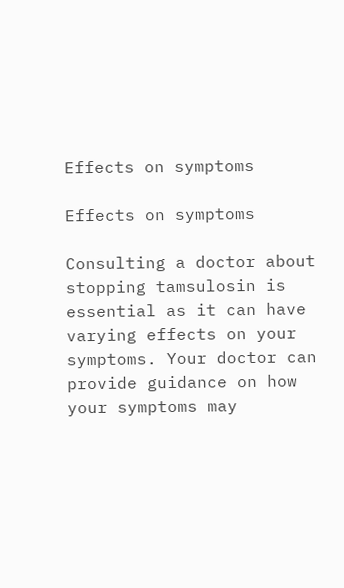Effects on symptoms

Effects on symptoms

Consulting a doctor about stopping tamsulosin is essential as it can have varying effects on your symptoms. Your doctor can provide guidance on how your symptoms may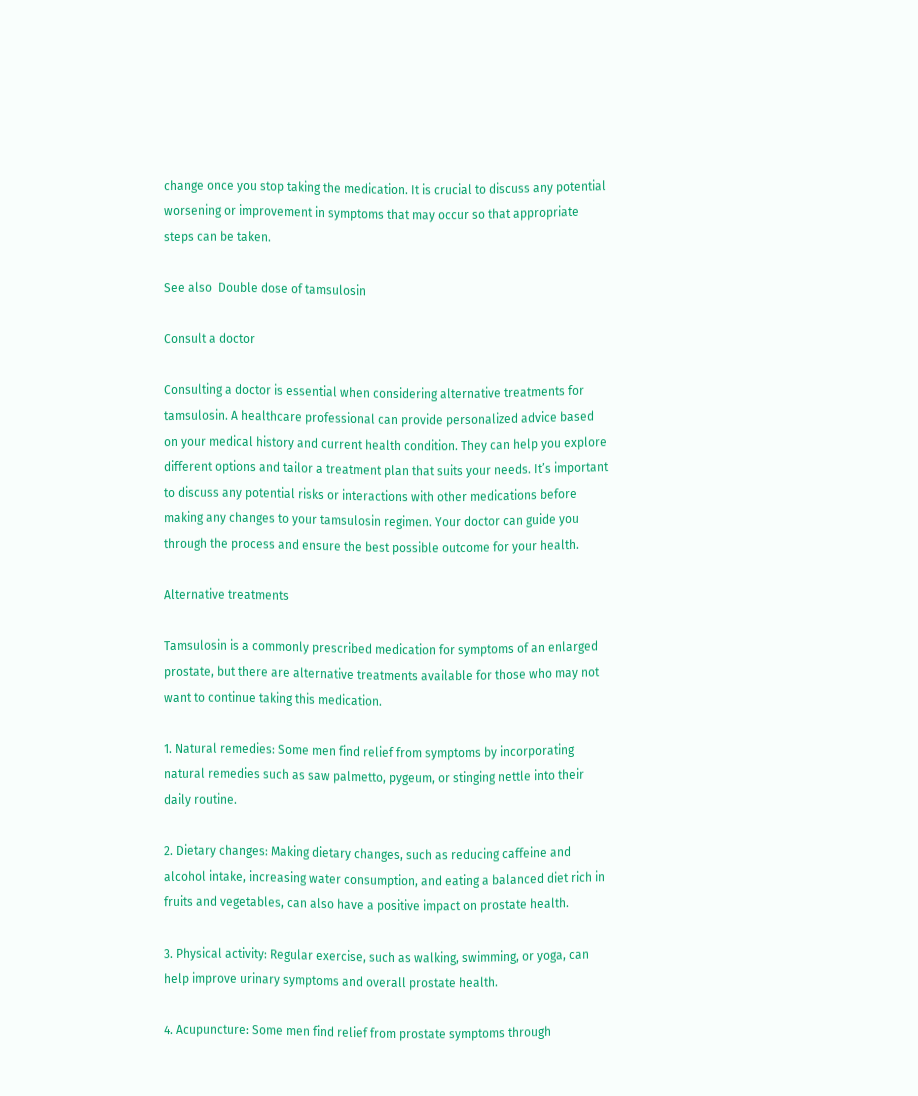change once you stop taking the medication. It is crucial to discuss any potential worsening or improvement in symptoms that may occur so that appropriate steps can be taken.

See also  Double dose of tamsulosin

Consult a doctor

Consulting a doctor is essential when considering alternative treatments for tamsulosin. A healthcare professional can provide personalized advice based on your medical history and current health condition. They can help you explore different options and tailor a treatment plan that suits your needs. It’s important to discuss any potential risks or interactions with other medications before making any changes to your tamsulosin regimen. Your doctor can guide you through the process and ensure the best possible outcome for your health.

Alternative treatments

Tamsulosin is a commonly prescribed medication for symptoms of an enlarged prostate, but there are alternative treatments available for those who may not want to continue taking this medication.

1. Natural remedies: Some men find relief from symptoms by incorporating natural remedies such as saw palmetto, pygeum, or stinging nettle into their daily routine.

2. Dietary changes: Making dietary changes, such as reducing caffeine and alcohol intake, increasing water consumption, and eating a balanced diet rich in fruits and vegetables, can also have a positive impact on prostate health.

3. Physical activity: Regular exercise, such as walking, swimming, or yoga, can help improve urinary symptoms and overall prostate health.

4. Acupuncture: Some men find relief from prostate symptoms through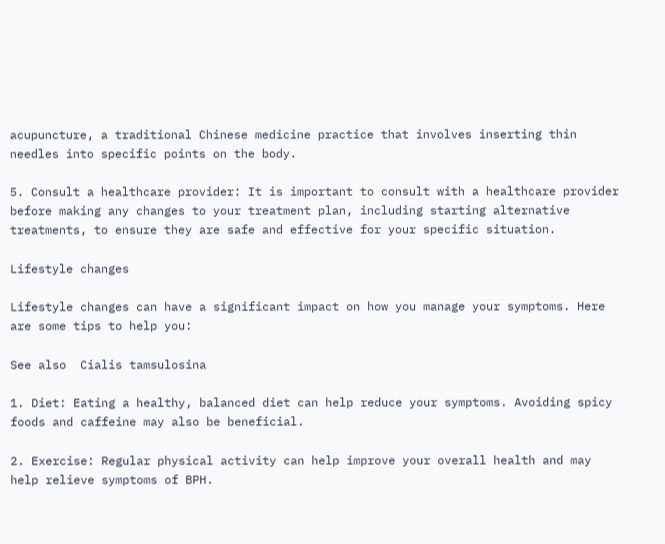acupuncture, a traditional Chinese medicine practice that involves inserting thin needles into specific points on the body.

5. Consult a healthcare provider: It is important to consult with a healthcare provider before making any changes to your treatment plan, including starting alternative treatments, to ensure they are safe and effective for your specific situation.

Lifestyle changes

Lifestyle changes can have a significant impact on how you manage your symptoms. Here are some tips to help you:

See also  Cialis tamsulosina

1. Diet: Eating a healthy, balanced diet can help reduce your symptoms. Avoiding spicy foods and caffeine may also be beneficial.

2. Exercise: Regular physical activity can help improve your overall health and may help relieve symptoms of BPH.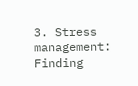3. Stress management: Finding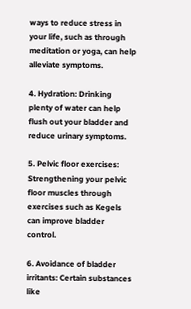ways to reduce stress in your life, such as through meditation or yoga, can help alleviate symptoms.

4. Hydration: Drinking plenty of water can help flush out your bladder and reduce urinary symptoms.

5. Pelvic floor exercises: Strengthening your pelvic floor muscles through exercises such as Kegels can improve bladder control.

6. Avoidance of bladder irritants: Certain substances like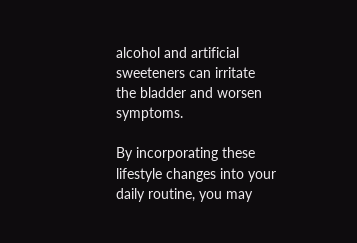alcohol and artificial sweeteners can irritate the bladder and worsen symptoms.

By incorporating these lifestyle changes into your daily routine, you may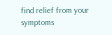find relief from your symptoms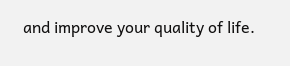and improve your quality of life.